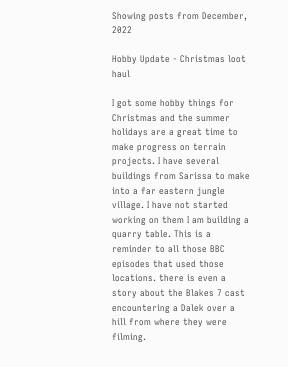Showing posts from December, 2022

Hobby Update - Christmas loot haul

I got some hobby things for Christmas and the summer holidays are a great time to make progress on terrain projects. I have several buildings from Sarissa to make into a far eastern jungle village. I have not started working on them I am building a quarry table. This is a reminder to all those BBC episodes that used those locations. there is even a story about the Blakes 7 cast encountering a Dalek over a hill from where they were filming.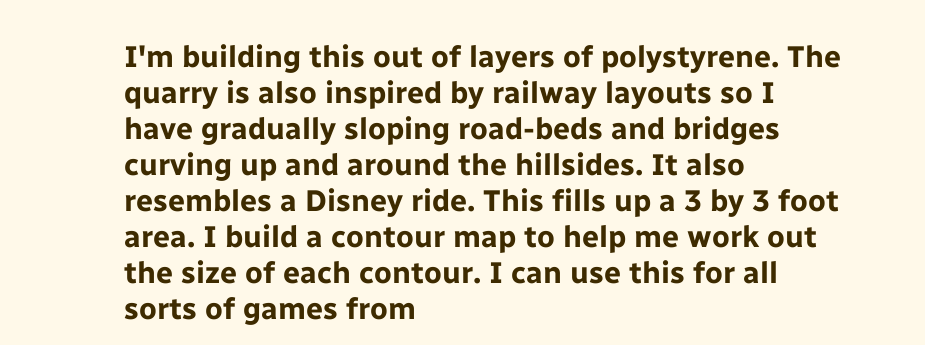I'm building this out of layers of polystyrene. The quarry is also inspired by railway layouts so I have gradually sloping road-beds and bridges curving up and around the hillsides. It also resembles a Disney ride. This fills up a 3 by 3 foot area. I build a contour map to help me work out the size of each contour. I can use this for all sorts of games from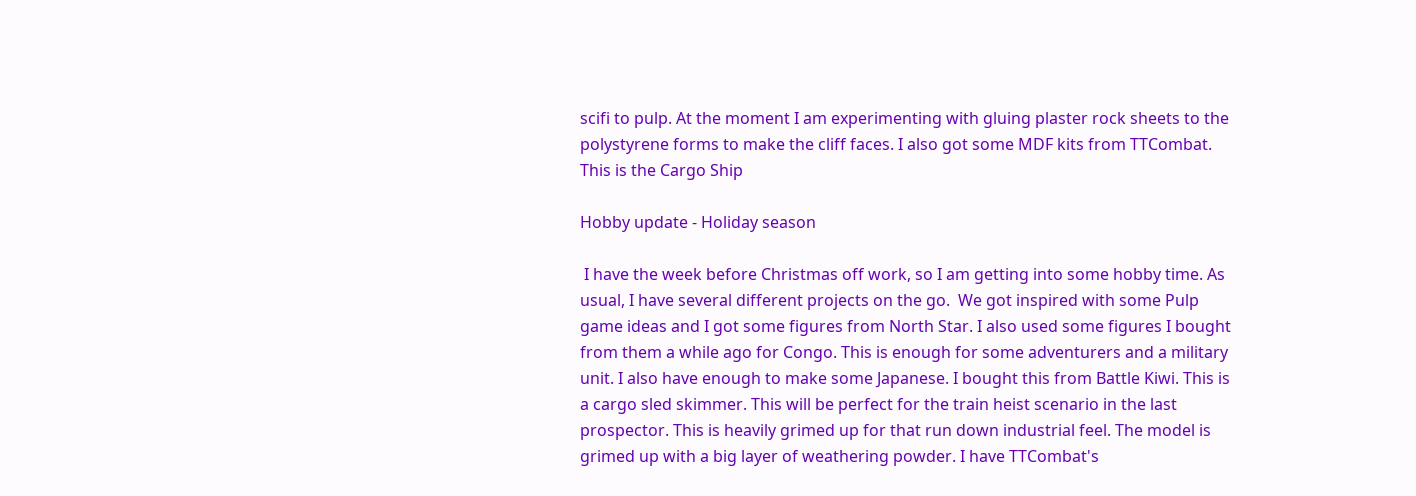scifi to pulp. At the moment I am experimenting with gluing plaster rock sheets to the polystyrene forms to make the cliff faces. I also got some MDF kits from TTCombat. This is the Cargo Ship

Hobby update - Holiday season

 I have the week before Christmas off work, so I am getting into some hobby time. As usual, I have several different projects on the go.  We got inspired with some Pulp game ideas and I got some figures from North Star. I also used some figures I bought from them a while ago for Congo. This is enough for some adventurers and a military unit. I also have enough to make some Japanese. I bought this from Battle Kiwi. This is a cargo sled skimmer. This will be perfect for the train heist scenario in the last prospector. This is heavily grimed up for that run down industrial feel. The model is grimed up with a big layer of weathering powder. I have TTCombat's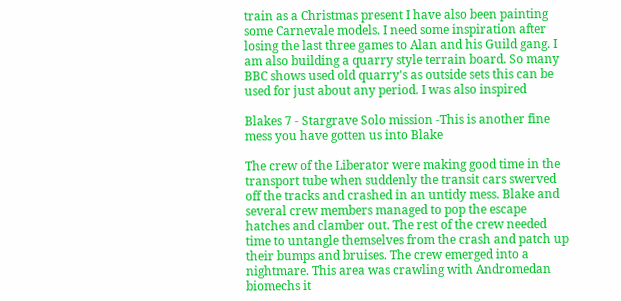train as a Christmas present I have also been painting some Carnevale models. I need some inspiration after losing the last three games to Alan and his Guild gang. I am also building a quarry style terrain board. So many BBC shows used old quarry's as outside sets this can be used for just about any period. I was also inspired

Blakes 7 - Stargrave Solo mission -This is another fine mess you have gotten us into Blake

The crew of the Liberator were making good time in the transport tube when suddenly the transit cars swerved off the tracks and crashed in an untidy mess. Blake and several crew members managed to pop the escape hatches and clamber out. The rest of the crew needed time to untangle themselves from the crash and patch up their bumps and bruises. The crew emerged into a nightmare. This area was crawling with Andromedan biomechs it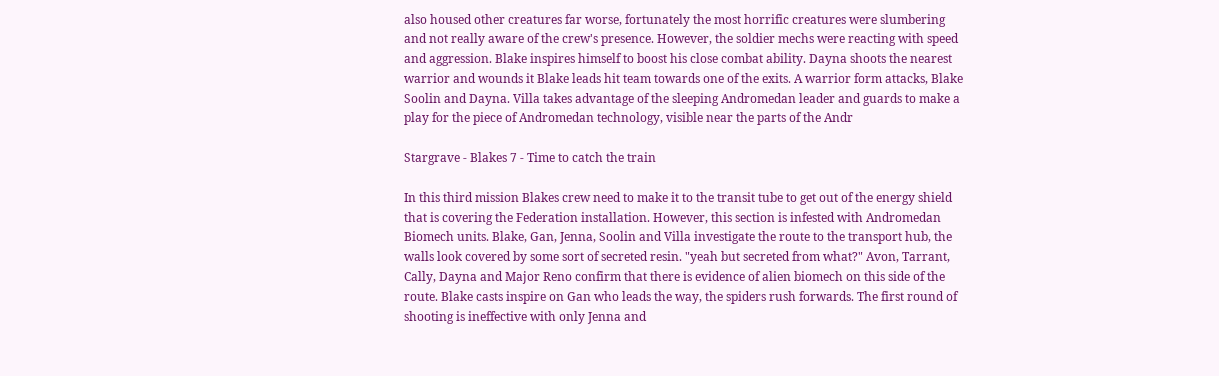also housed other creatures far worse, fortunately the most horrific creatures were slumbering and not really aware of the crew's presence. However, the soldier mechs were reacting with speed and aggression. Blake inspires himself to boost his close combat ability. Dayna shoots the nearest warrior and wounds it Blake leads hit team towards one of the exits. A warrior form attacks, Blake Soolin and Dayna. Villa takes advantage of the sleeping Andromedan leader and guards to make a play for the piece of Andromedan technology, visible near the parts of the Andr

Stargrave - Blakes 7 - Time to catch the train

In this third mission Blakes crew need to make it to the transit tube to get out of the energy shield that is covering the Federation installation. However, this section is infested with Andromedan Biomech units. Blake, Gan, Jenna, Soolin and Villa investigate the route to the transport hub, the walls look covered by some sort of secreted resin. "yeah but secreted from what?" Avon, Tarrant, Cally, Dayna and Major Reno confirm that there is evidence of alien biomech on this side of the route. Blake casts inspire on Gan who leads the way, the spiders rush forwards. The first round of shooting is ineffective with only Jenna and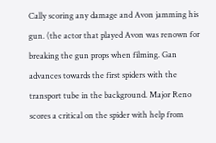Cally scoring any damage and Avon jamming his gun. (the actor that played Avon was renown for breaking the gun props when filming. Gan advances towards the first spiders with the transport tube in the background. Major Reno scores a critical on the spider with help from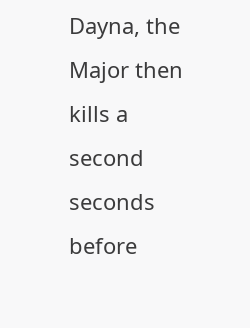Dayna, the Major then kills a second seconds before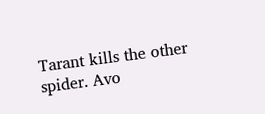Tarant kills the other spider. Avo